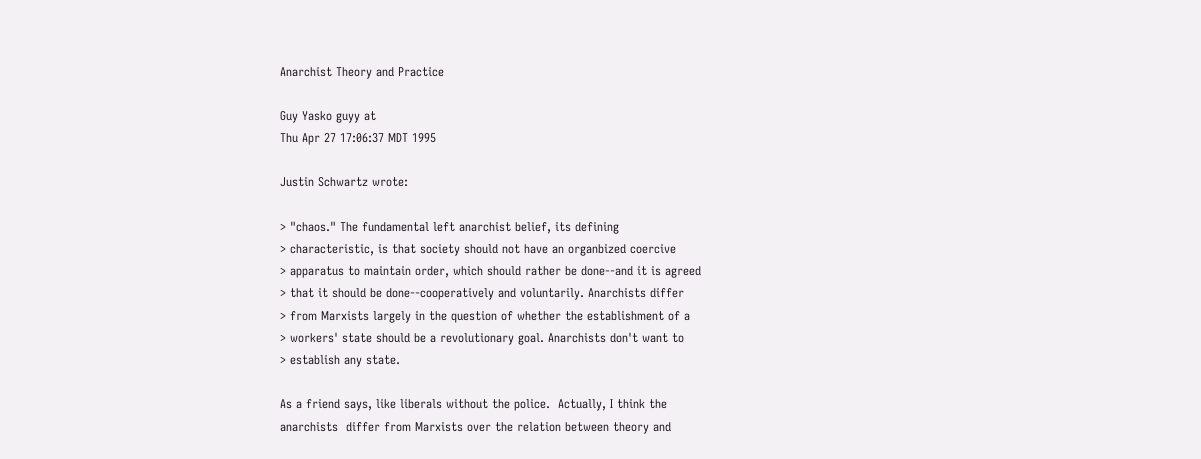Anarchist Theory and Practice

Guy Yasko guyy at
Thu Apr 27 17:06:37 MDT 1995

Justin Schwartz wrote:

> "chaos." The fundamental left anarchist belief, its defining
> characteristic, is that society should not have an organbized coercive
> apparatus to maintain order, which should rather be done--and it is agreed
> that it should be done--cooperatively and voluntarily. Anarchists differ
> from Marxists largely in the question of whether the establishment of a
> workers' state should be a revolutionary goal. Anarchists don't want to
> establish any state.

As a friend says, like liberals without the police.  Actually, I think the
anarchists  differ from Marxists over the relation between theory and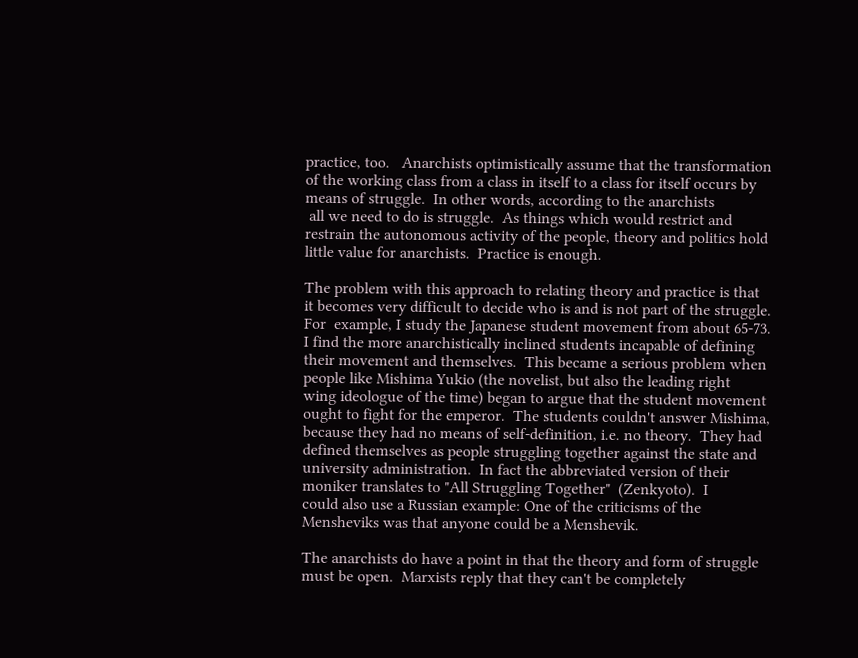practice, too.   Anarchists optimistically assume that the transformation
of the working class from a class in itself to a class for itself occurs by
means of struggle.  In other words, according to the anarchists
 all we need to do is struggle.  As things which would restrict and
restrain the autonomous activity of the people, theory and politics hold
little value for anarchists.  Practice is enough.

The problem with this approach to relating theory and practice is that
it becomes very difficult to decide who is and is not part of the struggle.
For  example, I study the Japanese student movement from about 65-73.
I find the more anarchistically inclined students incapable of defining
their movement and themselves.  This became a serious problem when
people like Mishima Yukio (the novelist, but also the leading right
wing ideologue of the time) began to argue that the student movement
ought to fight for the emperor.  The students couldn't answer Mishima,
because they had no means of self-definition, i.e. no theory.  They had
defined themselves as people struggling together against the state and
university administration.  In fact the abbreviated version of their
moniker translates to "All Struggling Together"  (Zenkyoto).  I
could also use a Russian example: One of the criticisms of the
Mensheviks was that anyone could be a Menshevik.

The anarchists do have a point in that the theory and form of struggle
must be open.  Marxists reply that they can't be completely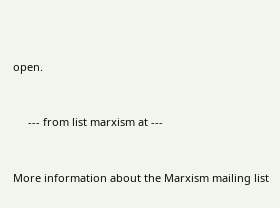open.


     --- from list marxism at ---


More information about the Marxism mailing list